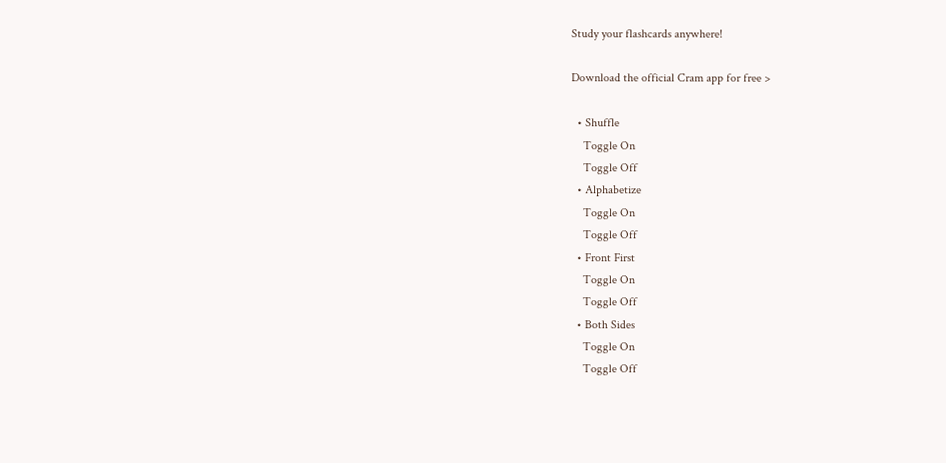Study your flashcards anywhere!

Download the official Cram app for free >

  • Shuffle
    Toggle On
    Toggle Off
  • Alphabetize
    Toggle On
    Toggle Off
  • Front First
    Toggle On
    Toggle Off
  • Both Sides
    Toggle On
    Toggle Off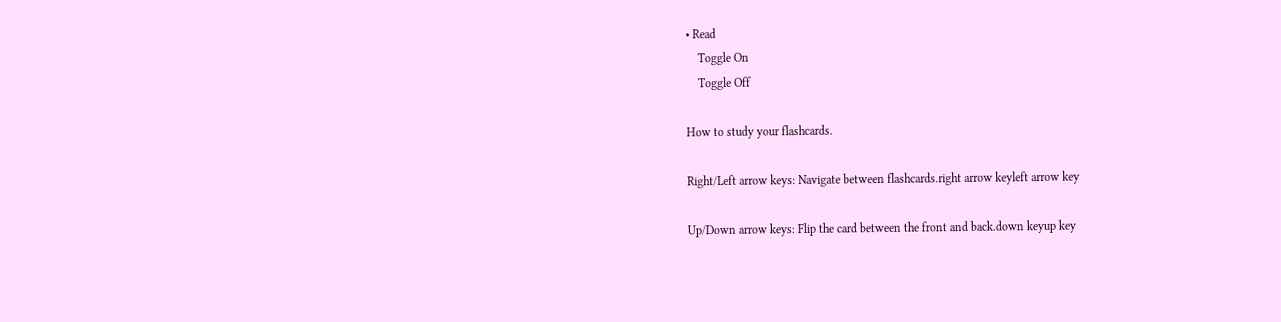• Read
    Toggle On
    Toggle Off

How to study your flashcards.

Right/Left arrow keys: Navigate between flashcards.right arrow keyleft arrow key

Up/Down arrow keys: Flip the card between the front and back.down keyup key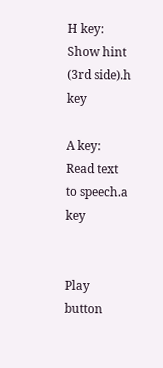H key: Show hint (3rd side).h key

A key: Read text to speech.a key


Play button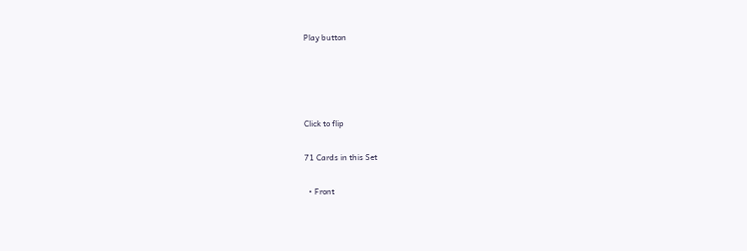Play button




Click to flip

71 Cards in this Set

  • Front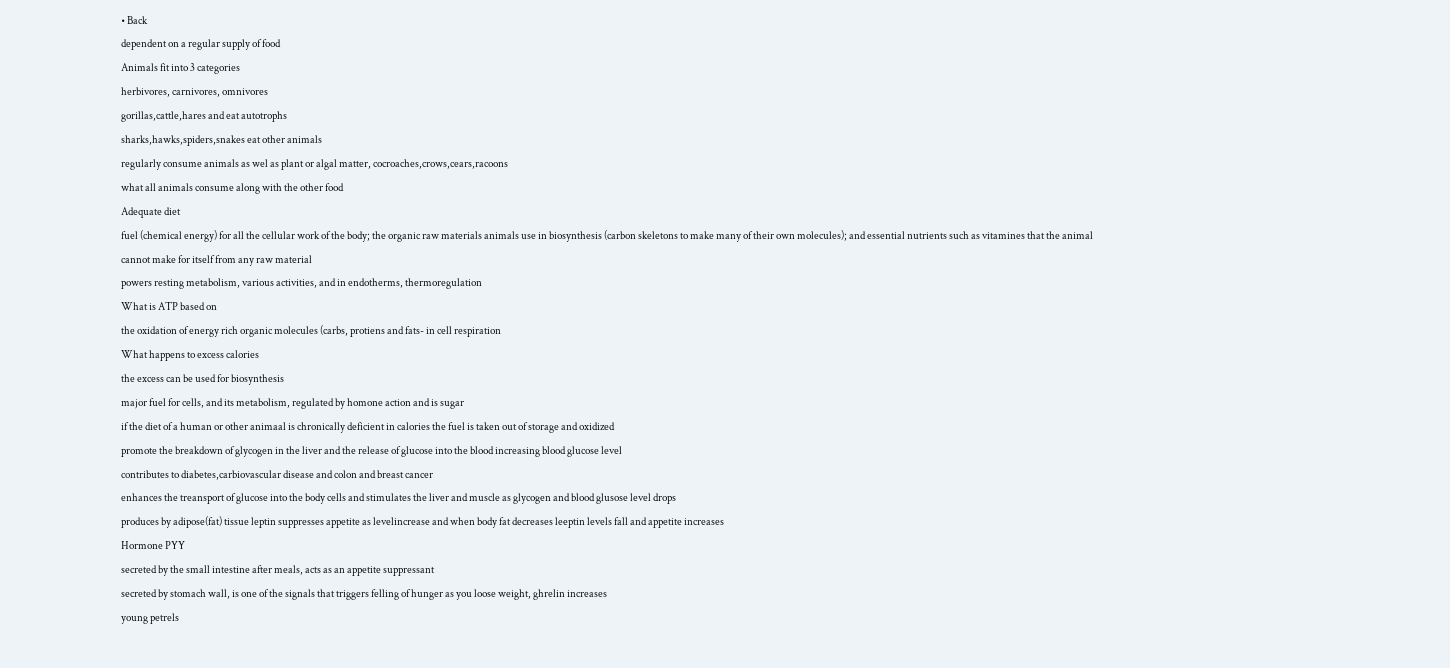• Back
dependent on a regular supply of food
Animals fit into 3 categories
herbivores, carnivores, omnivores
gorillas,cattle,hares and eat autotrophs
sharks,hawks,spiders,snakes eat other animals
regularly consume animals as wel as plant or algal matter, cocroaches,crows,cears,racoons
what all animals consume along with the other food
Adequate diet
fuel (chemical energy) for all the cellular work of the body; the organic raw materials animals use in biosynthesis (carbon skeletons to make many of their own molecules); and essential nutrients such as vitamines that the animal cannot make for itself from any raw material
powers resting metabolism, various activities, and in endotherms, thermoregulation
What is ATP based on
the oxidation of energy rich organic molecules (carbs, protiens and fats- in cell respiration
What happens to excess calories
the excess can be used for biosynthesis
major fuel for cells, and its metabolism, regulated by homone action and is sugar
if the diet of a human or other animaal is chronically deficient in calories the fuel is taken out of storage and oxidized
promote the breakdown of glycogen in the liver and the release of glucose into the blood increasing blood glucose level
contributes to diabetes,carbiovascular disease and colon and breast cancer
enhances the treansport of glucose into the body cells and stimulates the liver and muscle as glycogen and blood glusose level drops
produces by adipose(fat) tissue leptin suppresses appetite as levelincrease and when body fat decreases leeptin levels fall and appetite increases
Hormone PYY
secreted by the small intestine after meals, acts as an appetite suppressant
secreted by stomach wall, is one of the signals that triggers felling of hunger as you loose weight, ghrelin increases
young petrels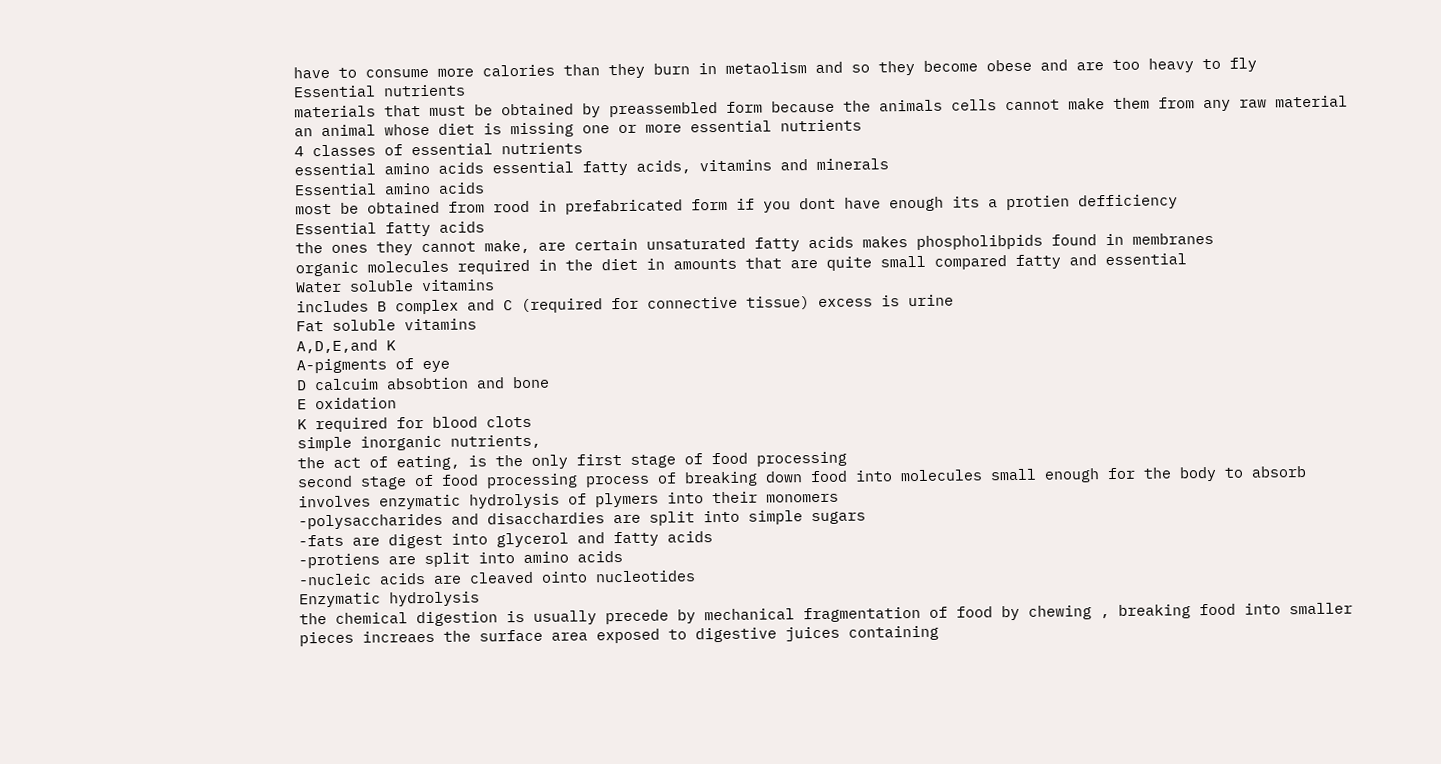have to consume more calories than they burn in metaolism and so they become obese and are too heavy to fly
Essential nutrients
materials that must be obtained by preassembled form because the animals cells cannot make them from any raw material
an animal whose diet is missing one or more essential nutrients
4 classes of essential nutrients
essential amino acids essential fatty acids, vitamins and minerals
Essential amino acids
most be obtained from rood in prefabricated form if you dont have enough its a protien defficiency
Essential fatty acids
the ones they cannot make, are certain unsaturated fatty acids makes phospholibpids found in membranes
organic molecules required in the diet in amounts that are quite small compared fatty and essential
Water soluble vitamins
includes B complex and C (required for connective tissue) excess is urine
Fat soluble vitamins
A,D,E,and K
A-pigments of eye
D calcuim absobtion and bone
E oxidation
K required for blood clots
simple inorganic nutrients,
the act of eating, is the only first stage of food processing
second stage of food processing process of breaking down food into molecules small enough for the body to absorb
involves enzymatic hydrolysis of plymers into their monomers
-polysaccharides and disacchardies are split into simple sugars
-fats are digest into glycerol and fatty acids
-protiens are split into amino acids
-nucleic acids are cleaved ointo nucleotides
Enzymatic hydrolysis
the chemical digestion is usually precede by mechanical fragmentation of food by chewing , breaking food into smaller pieces increaes the surface area exposed to digestive juices containing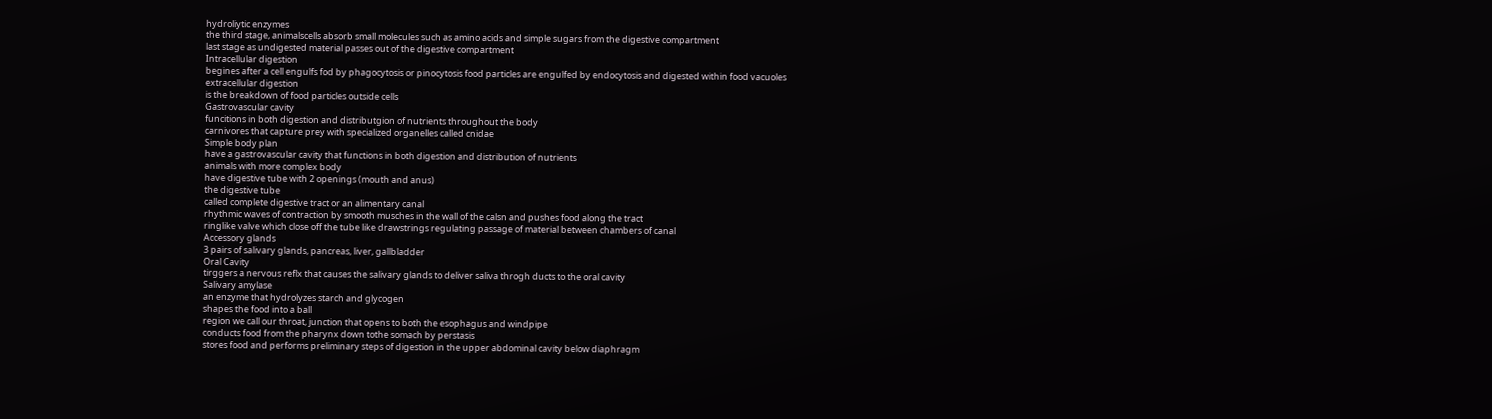hydroliytic enzymes
the third stage, animalscells absorb small molecules such as amino acids and simple sugars from the digestive compartment
last stage as undigested material passes out of the digestive compartment
Intracellular digestion
begines after a cell engulfs fod by phagocytosis or pinocytosis food particles are engulfed by endocytosis and digested within food vacuoles
extracellular digestion
is the breakdown of food particles outside cells
Gastrovascular cavity
funcitions in both digestion and distributgion of nutrients throughout the body
carnivores that capture prey with specialized organelles called cnidae
Simple body plan
have a gastrovascular cavity that functions in both digestion and distribution of nutrients
animals with more complex body
have digestive tube with 2 openings (mouth and anus)
the digestive tube
called complete digestive tract or an alimentary canal
rhythmic waves of contraction by smooth musches in the wall of the calsn and pushes food along the tract
ringlike valve which close off the tube like drawstrings regulating passage of material between chambers of canal
Accessory glands
3 pairs of salivary glands, pancreas, liver, gallbladder
Oral Cavity
tirggers a nervous reflx that causes the salivary glands to deliver saliva throgh ducts to the oral cavity
Salivary amylase
an enzyme that hydrolyzes starch and glycogen
shapes the food into a ball
region we call our throat, junction that opens to both the esophagus and windpipe
conducts food from the pharynx down tothe somach by perstasis
stores food and performs preliminary steps of digestion in the upper abdominal cavity below diaphragm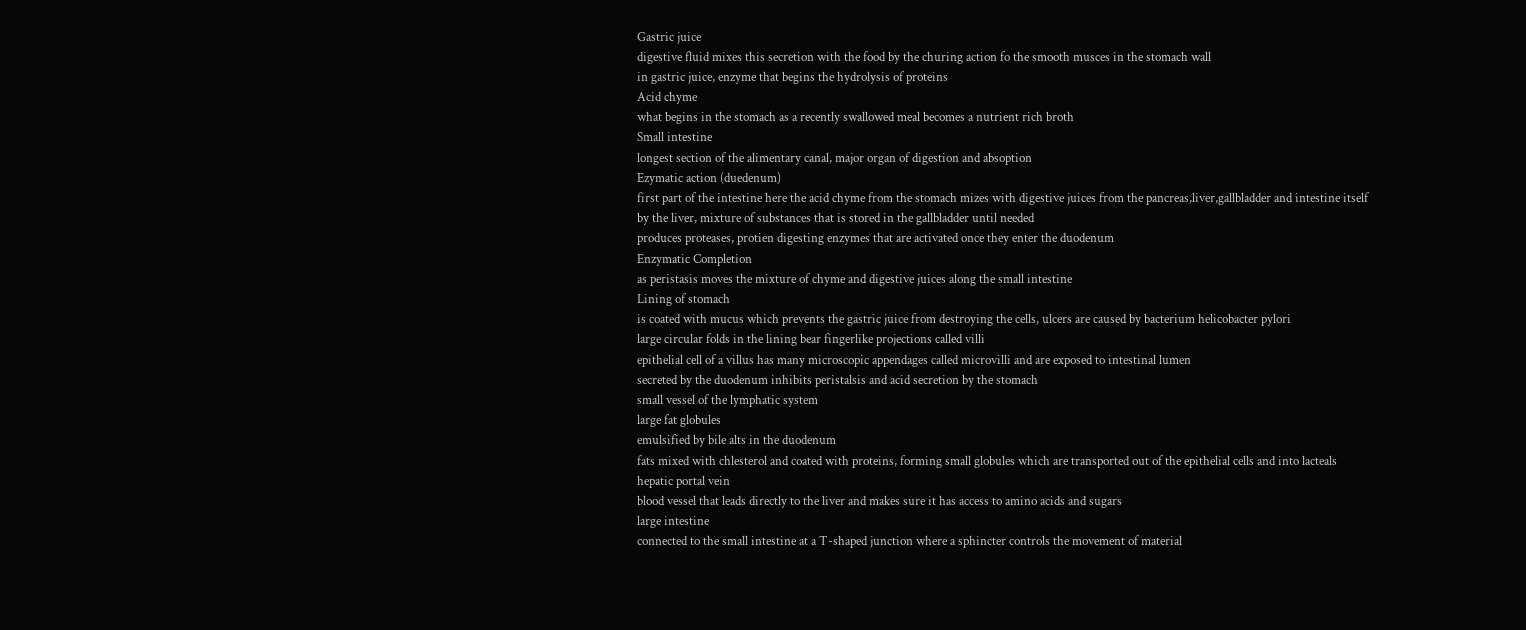Gastric juice
digestive fluid mixes this secretion with the food by the churing action fo the smooth musces in the stomach wall
in gastric juice, enzyme that begins the hydrolysis of proteins
Acid chyme
what begins in the stomach as a recently swallowed meal becomes a nutrient rich broth
Small intestine
longest section of the alimentary canal, major organ of digestion and absoption
Ezymatic action (duedenum)
first part of the intestine here the acid chyme from the stomach mizes with digestive juices from the pancreas,liver,gallbladder and intestine itself
by the liver, mixture of substances that is stored in the gallbladder until needed
produces proteases, protien digesting enzymes that are activated once they enter the duodenum
Enzymatic Completion
as peristasis moves the mixture of chyme and digestive juices along the small intestine
Lining of stomach
is coated with mucus which prevents the gastric juice from destroying the cells, ulcers are caused by bacterium helicobacter pylori
large circular folds in the lining bear fingerlike projections called villi
epithelial cell of a villus has many microscopic appendages called microvilli and are exposed to intestinal lumen
secreted by the duodenum inhibits peristalsis and acid secretion by the stomach
small vessel of the lymphatic system
large fat globules
emulsified by bile alts in the duodenum
fats mixed with chlesterol and coated with proteins, forming small globules which are transported out of the epithelial cells and into lacteals
hepatic portal vein
blood vessel that leads directly to the liver and makes sure it has access to amino acids and sugars
large intestine
connected to the small intestine at a T-shaped junction where a sphincter controls the movement of material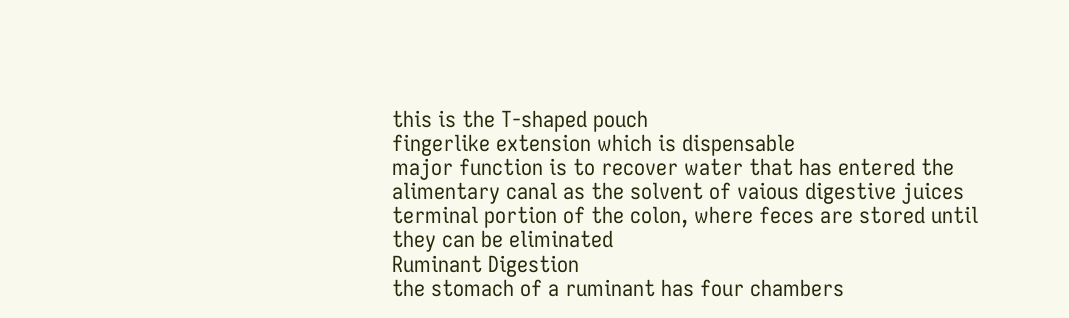this is the T-shaped pouch
fingerlike extension which is dispensable
major function is to recover water that has entered the alimentary canal as the solvent of vaious digestive juices
terminal portion of the colon, where feces are stored until they can be eliminated
Ruminant Digestion
the stomach of a ruminant has four chambers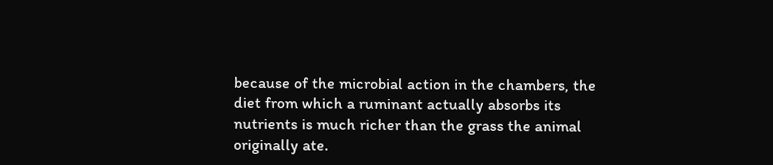because of the microbial action in the chambers, the diet from which a ruminant actually absorbs its nutrients is much richer than the grass the animal originally ate.